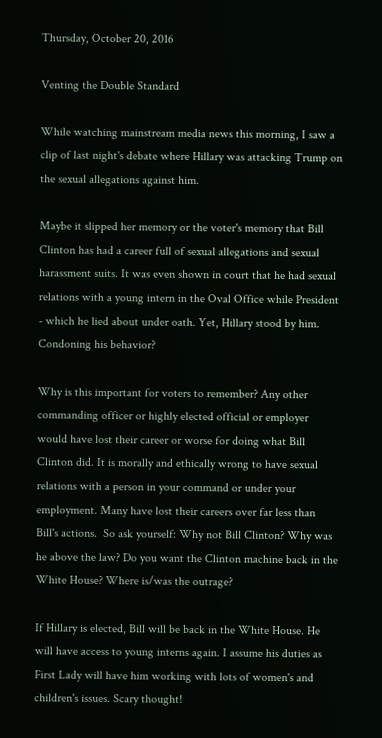Thursday, October 20, 2016

Venting the Double Standard

While watching mainstream media news this morning, I saw a clip of last night's debate where Hillary was attacking Trump on the sexual allegations against him.

Maybe it slipped her memory or the voter's memory that Bill Clinton has had a career full of sexual allegations and sexual harassment suits. It was even shown in court that he had sexual relations with a young intern in the Oval Office while President - which he lied about under oath. Yet, Hillary stood by him. Condoning his behavior?

Why is this important for voters to remember? Any other commanding officer or highly elected official or employer would have lost their career or worse for doing what Bill Clinton did. It is morally and ethically wrong to have sexual relations with a person in your command or under your employment. Many have lost their careers over far less than Bill's actions.  So ask yourself: Why not Bill Clinton? Why was he above the law? Do you want the Clinton machine back in the White House? Where is/was the outrage?

If Hillary is elected, Bill will be back in the White House. He will have access to young interns again. I assume his duties as First Lady will have him working with lots of women's and children's issues. Scary thought!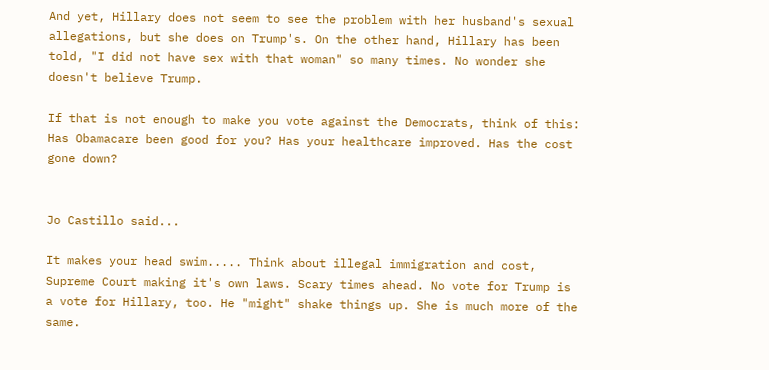And yet, Hillary does not seem to see the problem with her husband's sexual allegations, but she does on Trump's. On the other hand, Hillary has been told, "I did not have sex with that woman" so many times. No wonder she doesn't believe Trump.

If that is not enough to make you vote against the Democrats, think of this: Has Obamacare been good for you? Has your healthcare improved. Has the cost gone down?


Jo Castillo said...

It makes your head swim..... Think about illegal immigration and cost, Supreme Court making it's own laws. Scary times ahead. No vote for Trump is a vote for Hillary, too. He "might" shake things up. She is much more of the same.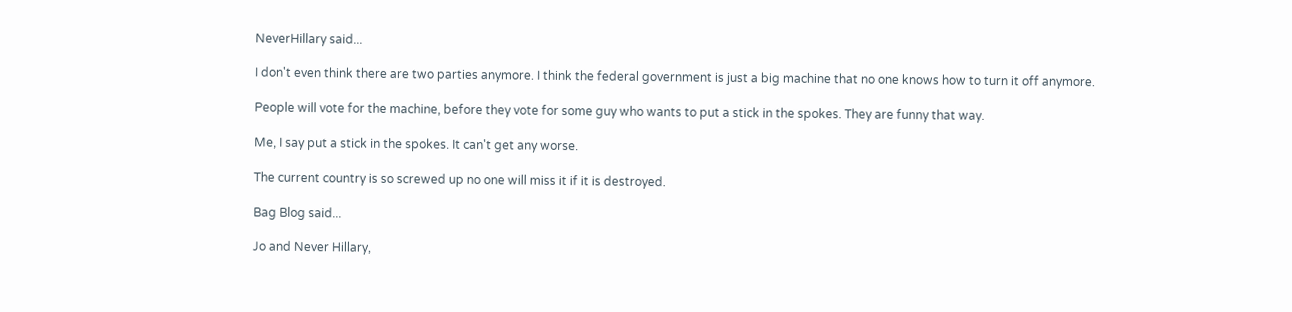NeverHillary said...

I don't even think there are two parties anymore. I think the federal government is just a big machine that no one knows how to turn it off anymore.

People will vote for the machine, before they vote for some guy who wants to put a stick in the spokes. They are funny that way.

Me, I say put a stick in the spokes. It can't get any worse.

The current country is so screwed up no one will miss it if it is destroyed.

Bag Blog said...

Jo and Never Hillary,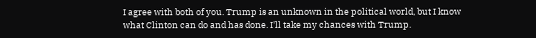I agree with both of you. Trump is an unknown in the political world, but I know what Clinton can do and has done. I'll take my chances with Trump.